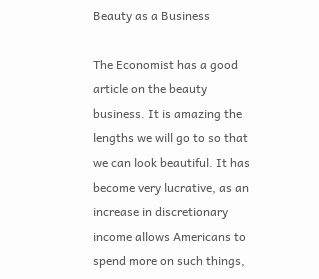Beauty as a Business

The Economist has a good article on the beauty business. It is amazing the lengths we will go to so that we can look beautiful. It has become very lucrative, as an increase in discretionary income allows Americans to spend more on such things,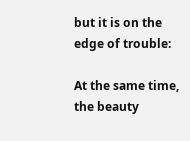but it is on the edge of trouble:

At the same time, the beauty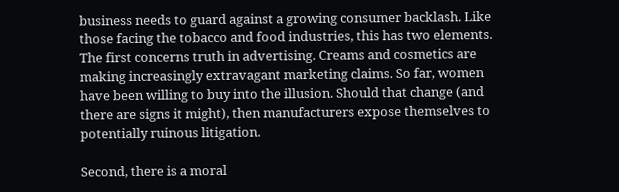business needs to guard against a growing consumer backlash. Like those facing the tobacco and food industries, this has two elements. The first concerns truth in advertising. Creams and cosmetics are making increasingly extravagant marketing claims. So far, women have been willing to buy into the illusion. Should that change (and there are signs it might), then manufacturers expose themselves to potentially ruinous litigation.

Second, there is a moral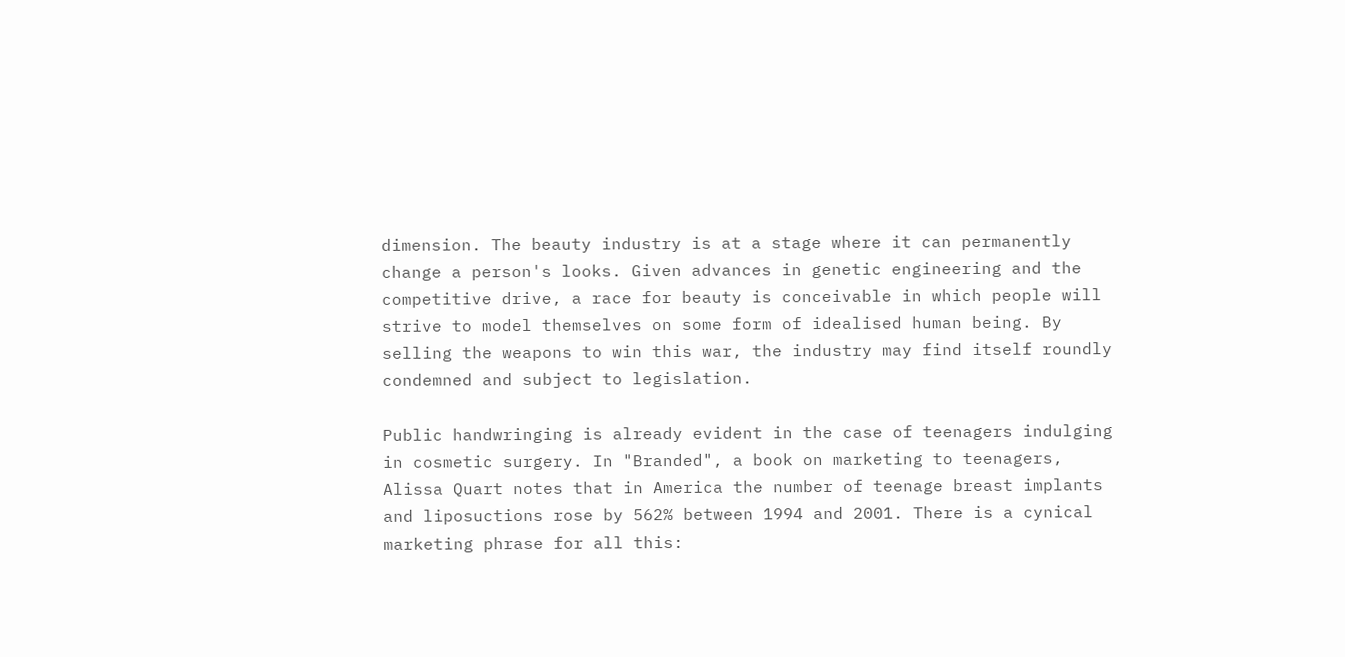dimension. The beauty industry is at a stage where it can permanently change a person's looks. Given advances in genetic engineering and the competitive drive, a race for beauty is conceivable in which people will strive to model themselves on some form of idealised human being. By selling the weapons to win this war, the industry may find itself roundly condemned and subject to legislation.

Public handwringing is already evident in the case of teenagers indulging in cosmetic surgery. In "Branded", a book on marketing to teenagers, Alissa Quart notes that in America the number of teenage breast implants and liposuctions rose by 562% between 1994 and 2001. There is a cynical marketing phrase for all this: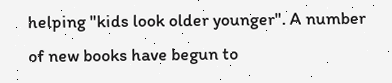helping "kids look older younger". A number of new books have begun to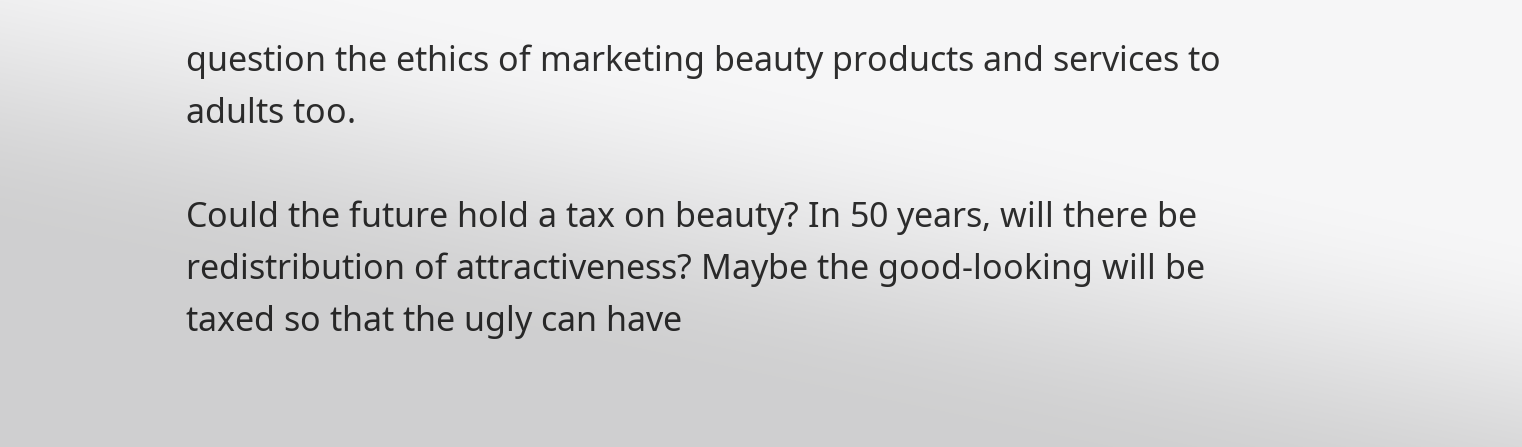question the ethics of marketing beauty products and services to adults too.

Could the future hold a tax on beauty? In 50 years, will there be redistribution of attractiveness? Maybe the good-looking will be taxed so that the ugly can have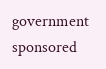government sponsored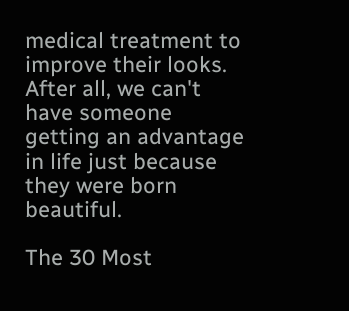medical treatment to improve their looks. After all, we can't have someone getting an advantage in life just because they were born beautiful.

The 30 Most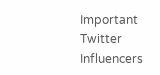Important Twitter Influencers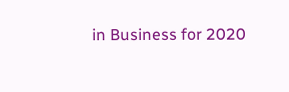in Business for 2020